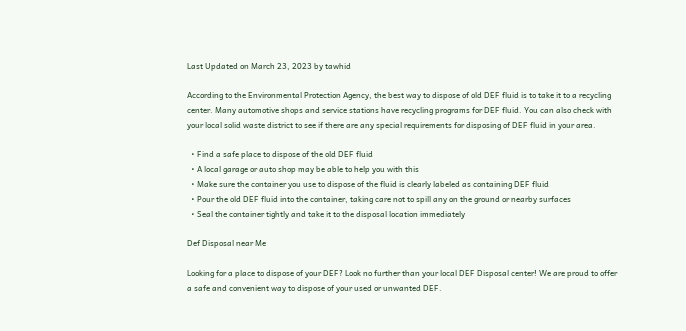Last Updated on March 23, 2023 by tawhid

According to the Environmental Protection Agency, the best way to dispose of old DEF fluid is to take it to a recycling center. Many automotive shops and service stations have recycling programs for DEF fluid. You can also check with your local solid waste district to see if there are any special requirements for disposing of DEF fluid in your area.

  • Find a safe place to dispose of the old DEF fluid
  • A local garage or auto shop may be able to help you with this
  • Make sure the container you use to dispose of the fluid is clearly labeled as containing DEF fluid
  • Pour the old DEF fluid into the container, taking care not to spill any on the ground or nearby surfaces
  • Seal the container tightly and take it to the disposal location immediately

Def Disposal near Me

Looking for a place to dispose of your DEF? Look no further than your local DEF Disposal center! We are proud to offer a safe and convenient way to dispose of your used or unwanted DEF.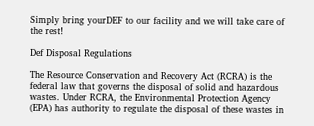Simply bring yourDEF to our facility and we will take care of the rest!

Def Disposal Regulations

The Resource Conservation and Recovery Act (RCRA) is the federal law that governs the disposal of solid and hazardous wastes. Under RCRA, the Environmental Protection Agency (EPA) has authority to regulate the disposal of these wastes in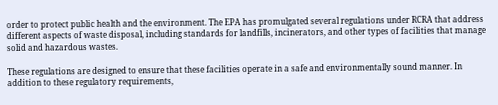order to protect public health and the environment. The EPA has promulgated several regulations under RCRA that address different aspects of waste disposal, including standards for landfills, incinerators, and other types of facilities that manage solid and hazardous wastes.

These regulations are designed to ensure that these facilities operate in a safe and environmentally sound manner. In addition to these regulatory requirements,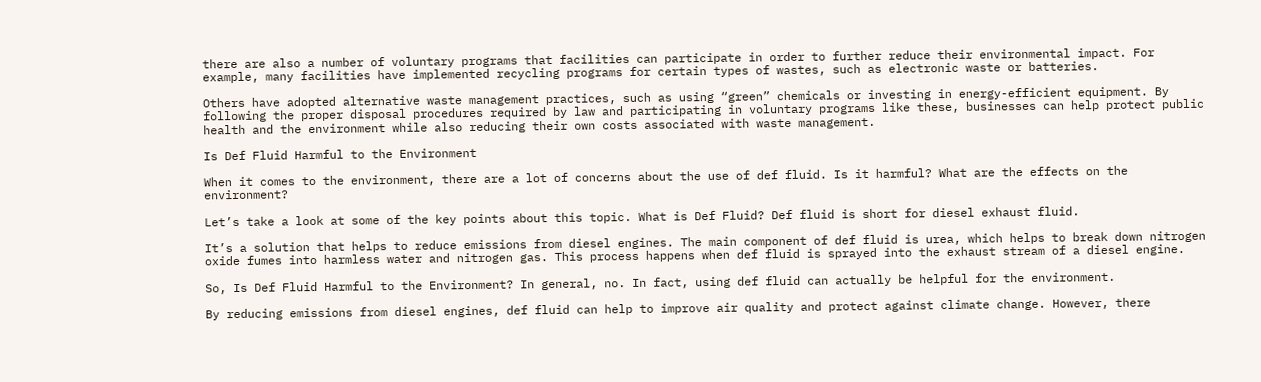there are also a number of voluntary programs that facilities can participate in order to further reduce their environmental impact. For example, many facilities have implemented recycling programs for certain types of wastes, such as electronic waste or batteries.

Others have adopted alternative waste management practices, such as using “green” chemicals or investing in energy-efficient equipment. By following the proper disposal procedures required by law and participating in voluntary programs like these, businesses can help protect public health and the environment while also reducing their own costs associated with waste management.

Is Def Fluid Harmful to the Environment

When it comes to the environment, there are a lot of concerns about the use of def fluid. Is it harmful? What are the effects on the environment?

Let’s take a look at some of the key points about this topic. What is Def Fluid? Def fluid is short for diesel exhaust fluid.

It’s a solution that helps to reduce emissions from diesel engines. The main component of def fluid is urea, which helps to break down nitrogen oxide fumes into harmless water and nitrogen gas. This process happens when def fluid is sprayed into the exhaust stream of a diesel engine.

So, Is Def Fluid Harmful to the Environment? In general, no. In fact, using def fluid can actually be helpful for the environment.

By reducing emissions from diesel engines, def fluid can help to improve air quality and protect against climate change. However, there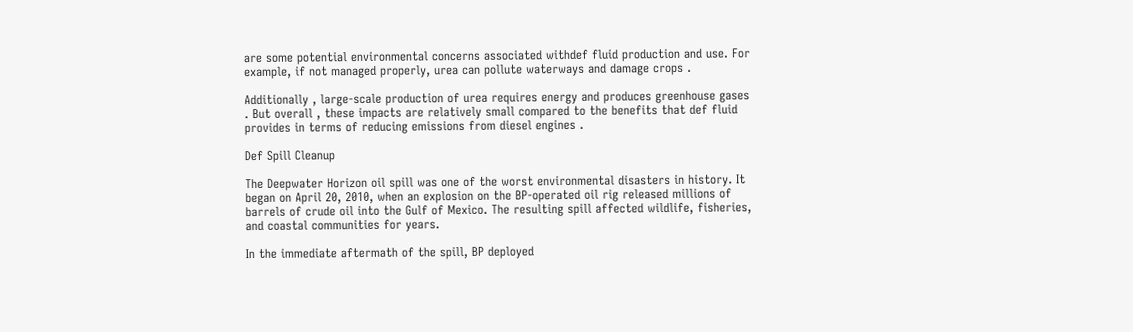are some potential environmental concerns associated withdef fluid production and use. For example, if not managed properly, urea can pollute waterways and damage crops .

Additionally , large-scale production of urea requires energy and produces greenhouse gases . But overall , these impacts are relatively small compared to the benefits that def fluid provides in terms of reducing emissions from diesel engines .

Def Spill Cleanup

The Deepwater Horizon oil spill was one of the worst environmental disasters in history. It began on April 20, 2010, when an explosion on the BP-operated oil rig released millions of barrels of crude oil into the Gulf of Mexico. The resulting spill affected wildlife, fisheries, and coastal communities for years.

In the immediate aftermath of the spill, BP deployed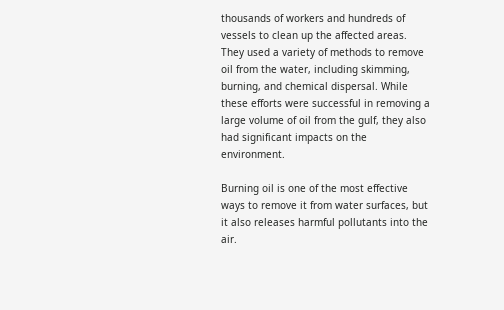thousands of workers and hundreds of vessels to clean up the affected areas. They used a variety of methods to remove oil from the water, including skimming, burning, and chemical dispersal. While these efforts were successful in removing a large volume of oil from the gulf, they also had significant impacts on the environment.

Burning oil is one of the most effective ways to remove it from water surfaces, but it also releases harmful pollutants into the air.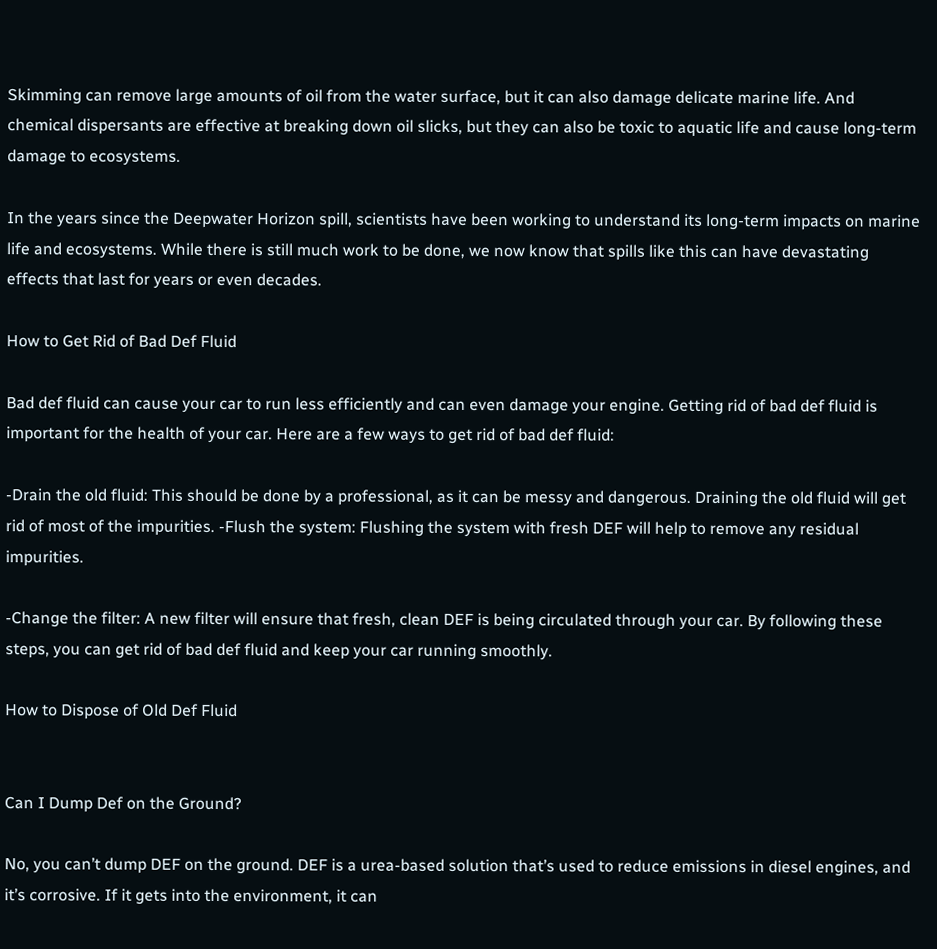Skimming can remove large amounts of oil from the water surface, but it can also damage delicate marine life. And chemical dispersants are effective at breaking down oil slicks, but they can also be toxic to aquatic life and cause long-term damage to ecosystems.

In the years since the Deepwater Horizon spill, scientists have been working to understand its long-term impacts on marine life and ecosystems. While there is still much work to be done, we now know that spills like this can have devastating effects that last for years or even decades.

How to Get Rid of Bad Def Fluid

Bad def fluid can cause your car to run less efficiently and can even damage your engine. Getting rid of bad def fluid is important for the health of your car. Here are a few ways to get rid of bad def fluid:

-Drain the old fluid: This should be done by a professional, as it can be messy and dangerous. Draining the old fluid will get rid of most of the impurities. -Flush the system: Flushing the system with fresh DEF will help to remove any residual impurities.

-Change the filter: A new filter will ensure that fresh, clean DEF is being circulated through your car. By following these steps, you can get rid of bad def fluid and keep your car running smoothly.

How to Dispose of Old Def Fluid


Can I Dump Def on the Ground?

No, you can’t dump DEF on the ground. DEF is a urea-based solution that’s used to reduce emissions in diesel engines, and it’s corrosive. If it gets into the environment, it can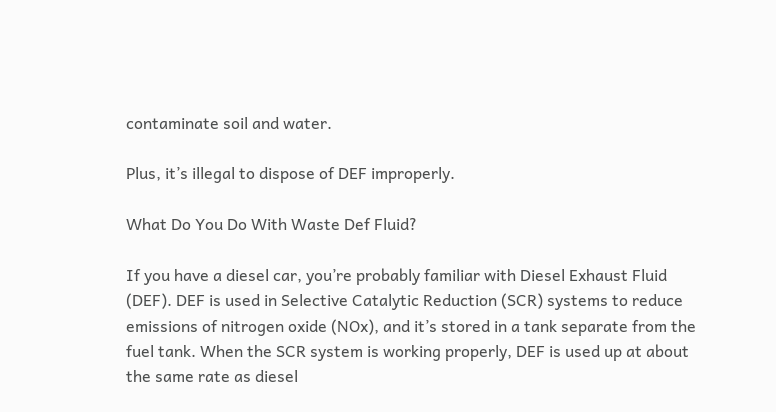contaminate soil and water.

Plus, it’s illegal to dispose of DEF improperly.

What Do You Do With Waste Def Fluid?

If you have a diesel car, you’re probably familiar with Diesel Exhaust Fluid (DEF). DEF is used in Selective Catalytic Reduction (SCR) systems to reduce emissions of nitrogen oxide (NOx), and it’s stored in a tank separate from the fuel tank. When the SCR system is working properly, DEF is used up at about the same rate as diesel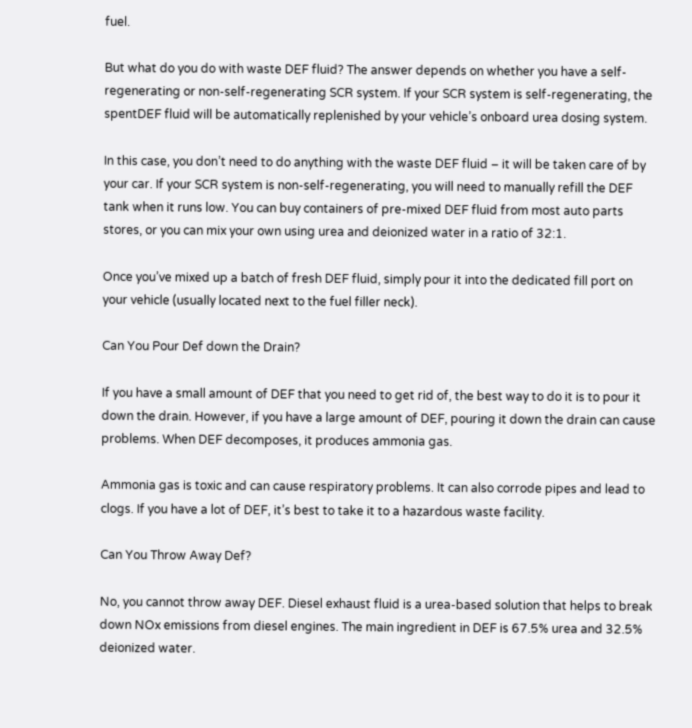fuel.

But what do you do with waste DEF fluid? The answer depends on whether you have a self-regenerating or non-self-regenerating SCR system. If your SCR system is self-regenerating, the spentDEF fluid will be automatically replenished by your vehicle’s onboard urea dosing system.

In this case, you don’t need to do anything with the waste DEF fluid – it will be taken care of by your car. If your SCR system is non-self-regenerating, you will need to manually refill the DEF tank when it runs low. You can buy containers of pre-mixed DEF fluid from most auto parts stores, or you can mix your own using urea and deionized water in a ratio of 32:1.

Once you’ve mixed up a batch of fresh DEF fluid, simply pour it into the dedicated fill port on your vehicle (usually located next to the fuel filler neck).

Can You Pour Def down the Drain?

If you have a small amount of DEF that you need to get rid of, the best way to do it is to pour it down the drain. However, if you have a large amount of DEF, pouring it down the drain can cause problems. When DEF decomposes, it produces ammonia gas.

Ammonia gas is toxic and can cause respiratory problems. It can also corrode pipes and lead to clogs. If you have a lot of DEF, it’s best to take it to a hazardous waste facility.

Can You Throw Away Def?

No, you cannot throw away DEF. Diesel exhaust fluid is a urea-based solution that helps to break down NOx emissions from diesel engines. The main ingredient in DEF is 67.5% urea and 32.5% deionized water.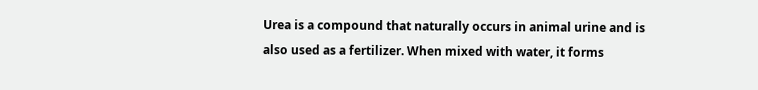Urea is a compound that naturally occurs in animal urine and is also used as a fertilizer. When mixed with water, it forms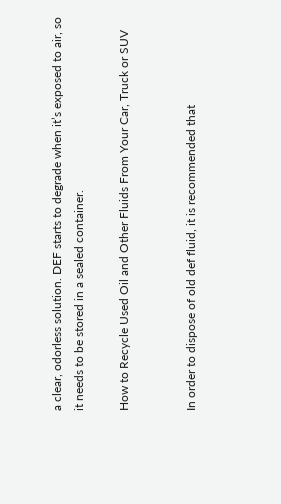a clear, odorless solution. DEF starts to degrade when it’s exposed to air, so it needs to be stored in a sealed container.

How to Recycle Used Oil and Other Fluids From Your Car, Truck or SUV


In order to dispose of old def fluid, it is recommended that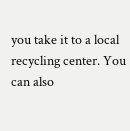you take it to a local recycling center. You can also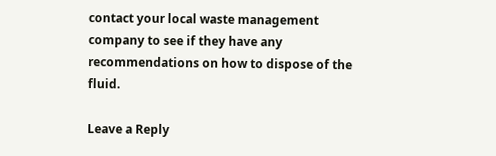contact your local waste management company to see if they have any recommendations on how to dispose of the fluid.

Leave a Reply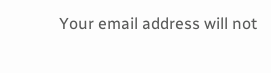Your email address will not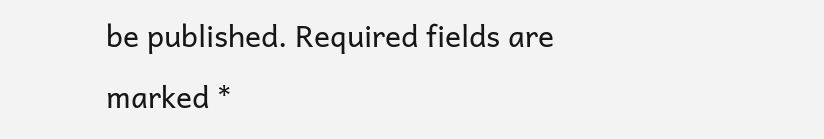be published. Required fields are marked *